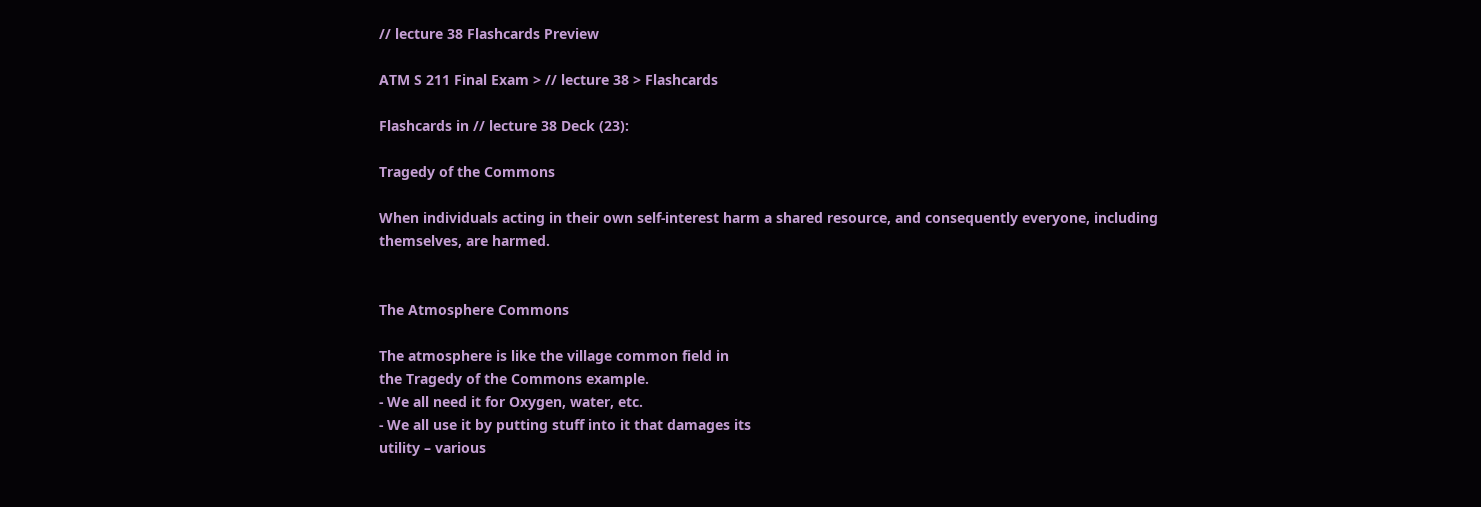// lecture 38 Flashcards Preview

ATM S 211 Final Exam > // lecture 38 > Flashcards

Flashcards in // lecture 38 Deck (23):

Tragedy of the Commons

When individuals acting in their own self-interest harm a shared resource, and consequently everyone, including themselves, are harmed.


The Atmosphere Commons

The atmosphere is like the village common field in
the Tragedy of the Commons example.
- We all need it for Oxygen, water, etc.
- We all use it by putting stuff into it that damages its
utility – various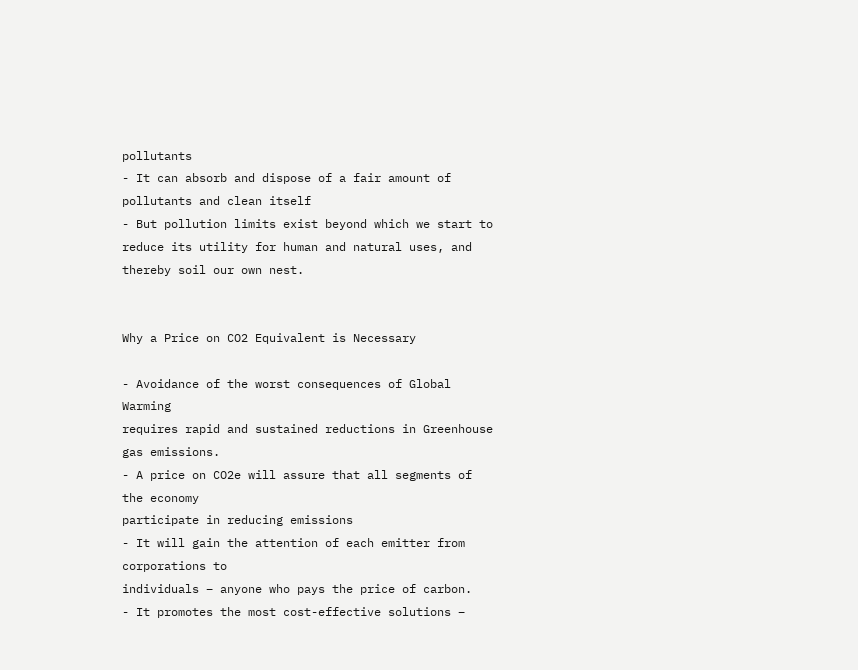pollutants
- It can absorb and dispose of a fair amount of
pollutants and clean itself
- But pollution limits exist beyond which we start to
reduce its utility for human and natural uses, and thereby soil our own nest.


Why a Price on CO2 Equivalent is Necessary

- Avoidance of the worst consequences of Global Warming
requires rapid and sustained reductions in Greenhouse gas emissions.
- A price on CO2e will assure that all segments of the economy
participate in reducing emissions
- It will gain the attention of each emitter from corporations to
individuals – anyone who pays the price of carbon.
- It promotes the most cost-effective solutions –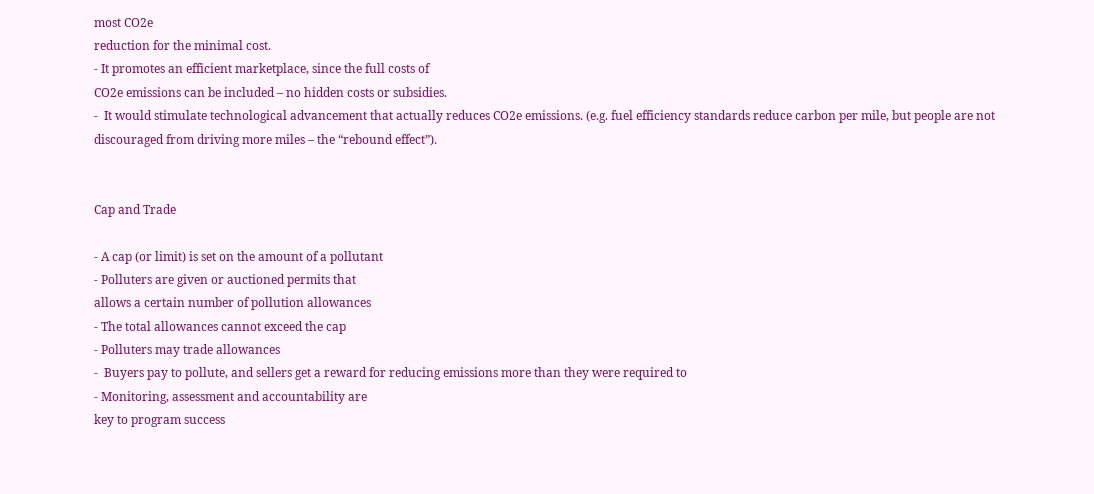most CO2e
reduction for the minimal cost.
- It promotes an efficient marketplace, since the full costs of
CO2e emissions can be included – no hidden costs or subsidies.
-  It would stimulate technological advancement that actually reduces CO2e emissions. (e.g. fuel efficiency standards reduce carbon per mile, but people are not discouraged from driving more miles – the “rebound effect”).


Cap and Trade

- A cap (or limit) is set on the amount of a pollutant
- Polluters are given or auctioned permits that
allows a certain number of pollution allowances
- The total allowances cannot exceed the cap
- Polluters may trade allowances
-  Buyers pay to pollute, and sellers get a reward for reducing emissions more than they were required to
- Monitoring, assessment and accountability are
key to program success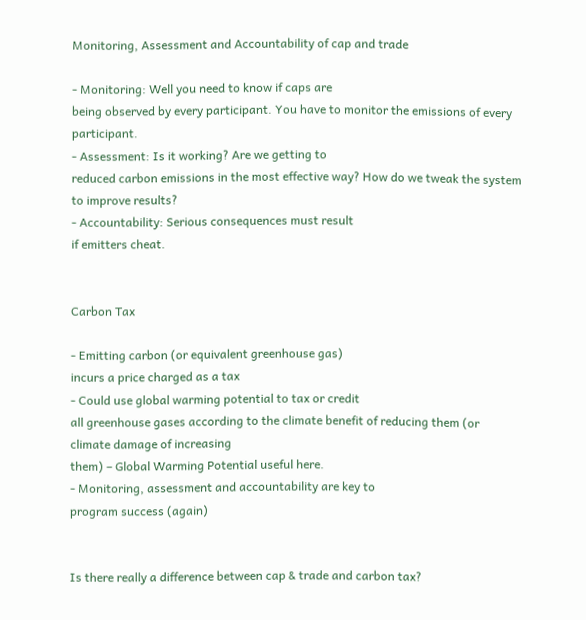Monitoring, Assessment and Accountability of cap and trade

- Monitoring: Well you need to know if caps are
being observed by every participant. You have to monitor the emissions of every participant.
- Assessment: Is it working? Are we getting to
reduced carbon emissions in the most effective way? How do we tweak the system to improve results?
- Accountability: Serious consequences must result
if emitters cheat.


Carbon Tax

- Emitting carbon (or equivalent greenhouse gas)
incurs a price charged as a tax
- Could use global warming potential to tax or credit
all greenhouse gases according to the climate benefit of reducing them (or climate damage of increasing
them) – Global Warming Potential useful here.
- Monitoring, assessment and accountability are key to
program success (again)


Is there really a difference between cap & trade and carbon tax?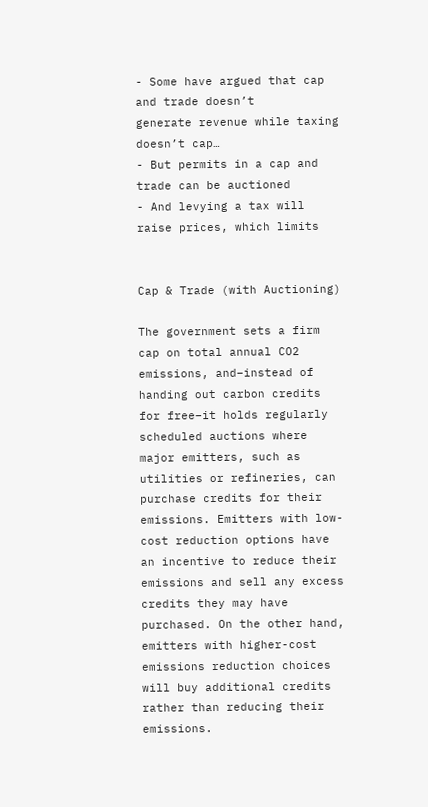- Some have argued that cap and trade doesn’t
generate revenue while taxing doesn’t cap…
- But permits in a cap and trade can be auctioned
- And levying a tax will raise prices, which limits


Cap & Trade (with Auctioning)

The government sets a firm cap on total annual CO2 emissions, and–instead of handing out carbon credits for free–it holds regularly scheduled auctions where major emitters, such as utilities or refineries, can purchase credits for their emissions. Emitters with low-cost reduction options have an incentive to reduce their emissions and sell any excess credits they may have purchased. On the other hand, emitters with higher-cost emissions reduction choices will buy additional credits rather than reducing their emissions.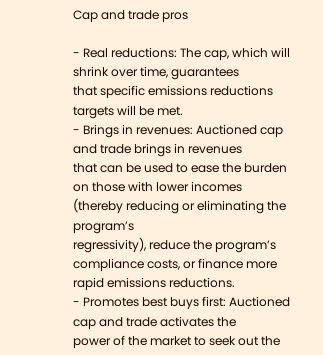Cap and trade pros

- Real reductions: The cap, which will shrink over time, guarantees
that specific emissions reductions targets will be met.
- Brings in revenues: Auctioned cap and trade brings in revenues
that can be used to ease the burden on those with lower incomes (thereby reducing or eliminating the program’s
regressivity), reduce the program’s compliance costs, or finance more rapid emissions reductions.
- Promotes best buys first: Auctioned cap and trade activates the
power of the market to seek out the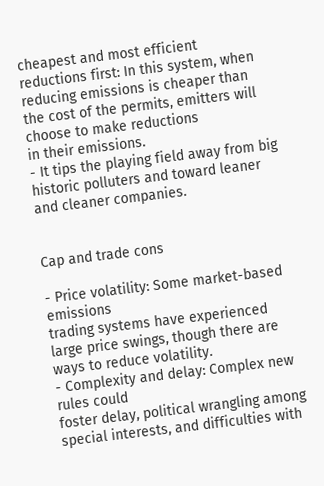cheapest and most efficient reductions first: In this system, when reducing emissions is cheaper than the cost of the permits, emitters will choose to make reductions
in their emissions.
- It tips the playing field away from big historic polluters and toward leaner and cleaner companies.


Cap and trade cons

- Price volatility: Some market-based emissions
trading systems have experienced large price swings, though there are ways to reduce volatility.
- Complexity and delay: Complex new rules could
foster delay, political wrangling among special interests, and difficulties with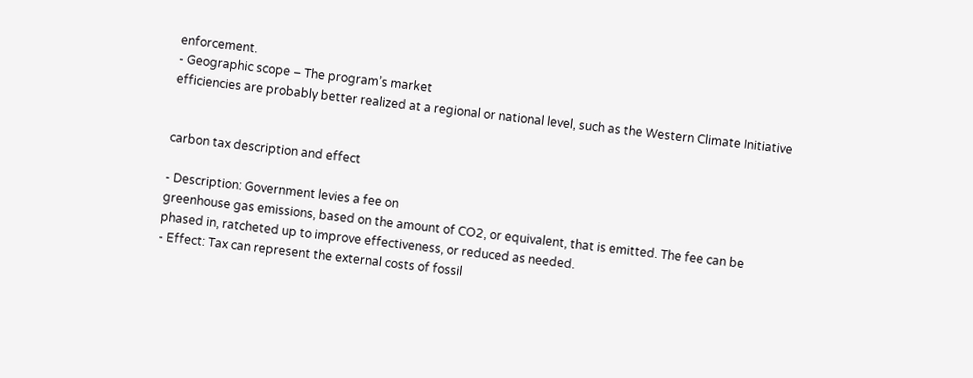enforcement.
- Geographic scope – The program’s market
efficiencies are probably better realized at a regional or national level, such as the Western Climate Initiative


carbon tax description and effect

- Description: Government levies a fee on
greenhouse gas emissions, based on the amount of CO2, or equivalent, that is emitted. The fee can be
phased in, ratcheted up to improve effectiveness, or reduced as needed.
- Effect: Tax can represent the external costs of fossil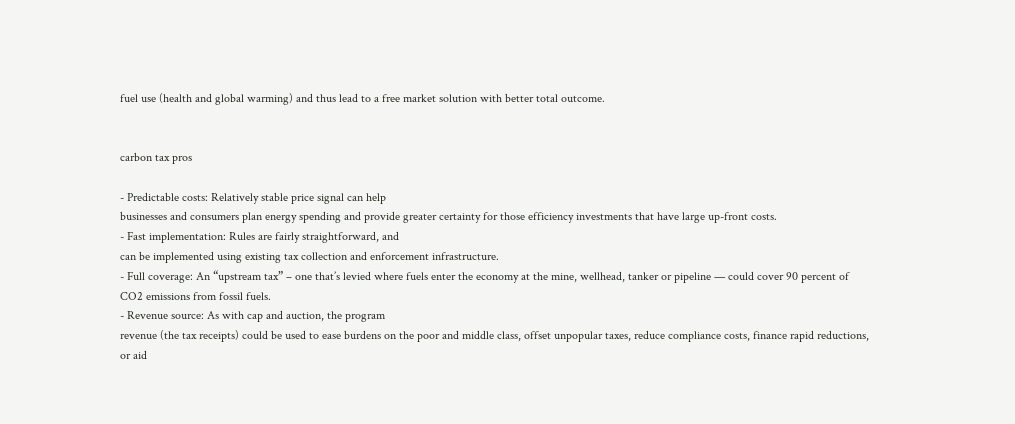fuel use (health and global warming) and thus lead to a free market solution with better total outcome.


carbon tax pros

- Predictable costs: Relatively stable price signal can help
businesses and consumers plan energy spending and provide greater certainty for those efficiency investments that have large up-front costs.
- Fast implementation: Rules are fairly straightforward, and
can be implemented using existing tax collection and enforcement infrastructure.
- Full coverage: An “upstream tax” – one that’s levied where fuels enter the economy at the mine, wellhead, tanker or pipeline — could cover 90 percent of CO2 emissions from fossil fuels.
- Revenue source: As with cap and auction, the program
revenue (the tax receipts) could be used to ease burdens on the poor and middle class, offset unpopular taxes, reduce compliance costs, finance rapid reductions, or aid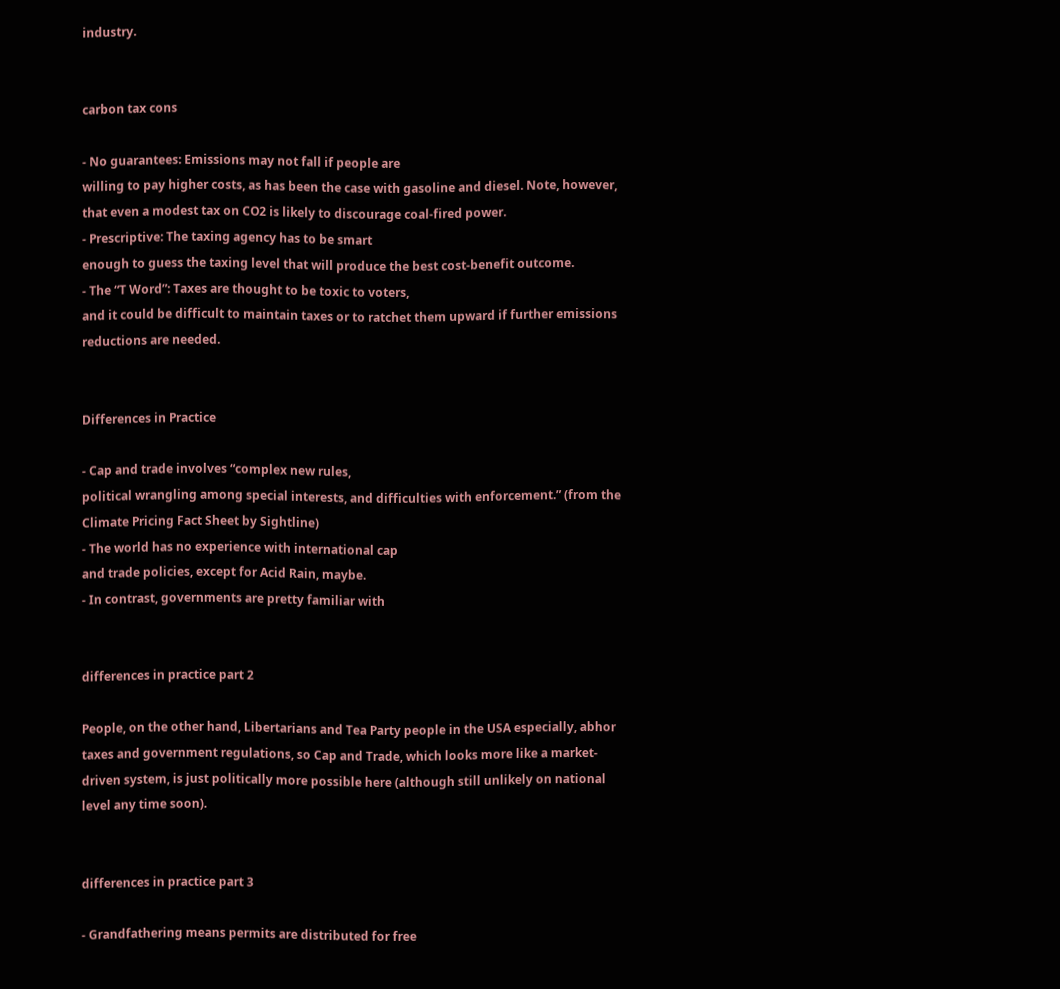industry.


carbon tax cons

- No guarantees: Emissions may not fall if people are
willing to pay higher costs, as has been the case with gasoline and diesel. Note, however, that even a modest tax on CO2 is likely to discourage coal-fired power.
- Prescriptive: The taxing agency has to be smart
enough to guess the taxing level that will produce the best cost-benefit outcome.
- The “T Word”: Taxes are thought to be toxic to voters,
and it could be difficult to maintain taxes or to ratchet them upward if further emissions reductions are needed.


Differences in Practice

- Cap and trade involves “complex new rules,
political wrangling among special interests, and difficulties with enforcement.” (from the Climate Pricing Fact Sheet by Sightline)
- The world has no experience with international cap
and trade policies, except for Acid Rain, maybe.
- In contrast, governments are pretty familiar with


differences in practice part 2

People, on the other hand, Libertarians and Tea Party people in the USA especially, abhor taxes and government regulations, so Cap and Trade, which looks more like a market-driven system, is just politically more possible here (although still unlikely on national level any time soon).


differences in practice part 3

- Grandfathering means permits are distributed for free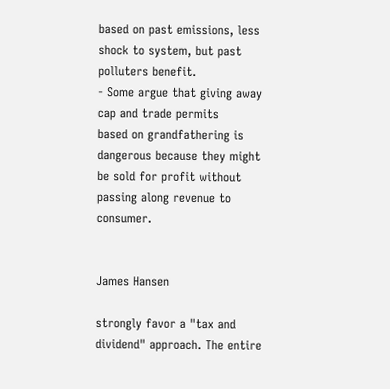based on past emissions, less shock to system, but past polluters benefit.
- Some argue that giving away cap and trade permits
based on grandfathering is dangerous because they might be sold for profit without passing along revenue to consumer.


James Hansen

strongly favor a "tax and dividend" approach. The entire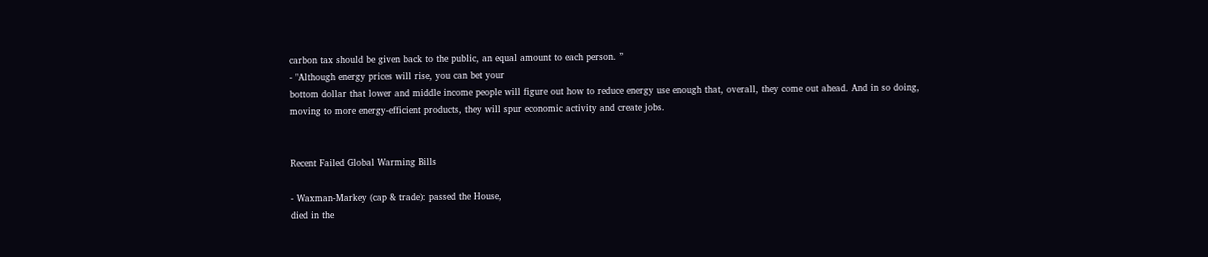carbon tax should be given back to the public, an equal amount to each person. ”
- "Although energy prices will rise, you can bet your
bottom dollar that lower and middle income people will figure out how to reduce energy use enough that, overall, they come out ahead. And in so doing, moving to more energy-efficient products, they will spur economic activity and create jobs.


Recent Failed Global Warming Bills

- Waxman-Markey (cap & trade): passed the House,
died in the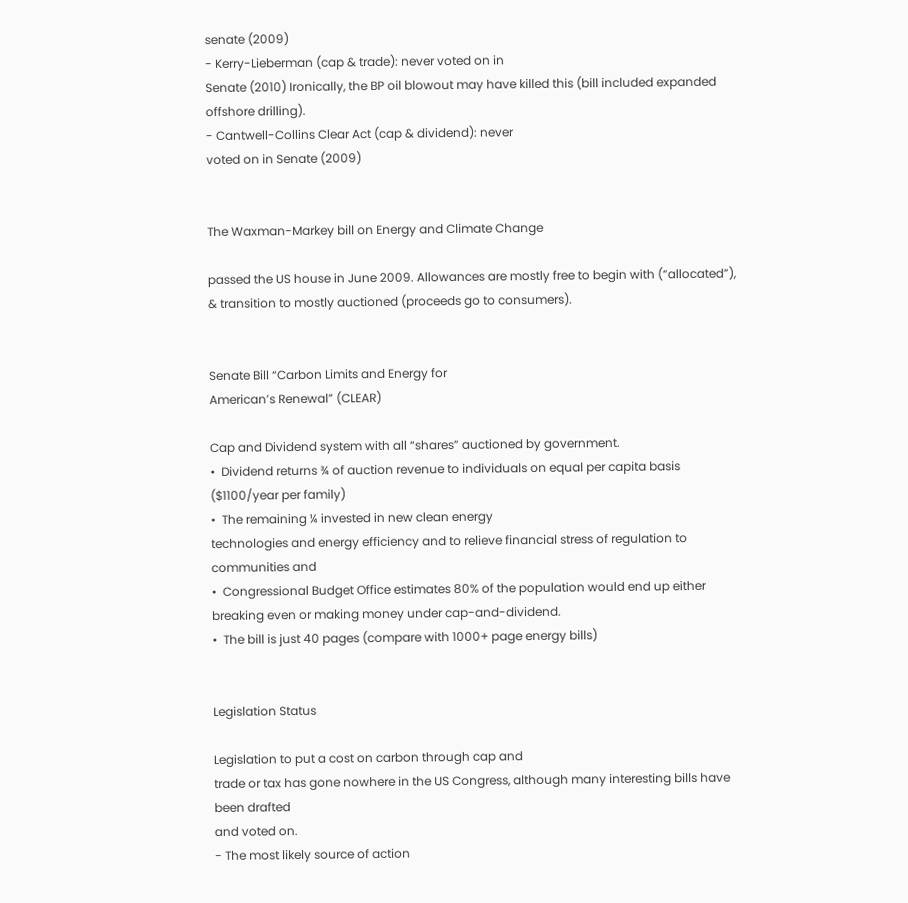senate (2009)
- Kerry-Lieberman (cap & trade): never voted on in
Senate (2010) Ironically, the BP oil blowout may have killed this (bill included expanded offshore drilling).
- Cantwell-Collins Clear Act (cap & dividend): never
voted on in Senate (2009)


The Waxman-Markey bill on Energy and Climate Change

passed the US house in June 2009. Allowances are mostly free to begin with (“allocated”), & transition to mostly auctioned (proceeds go to consumers).


Senate Bill “Carbon Limits and Energy for
American’s Renewal” (CLEAR)

Cap and Dividend system with all “shares” auctioned by government.
•  Dividend returns ¾ of auction revenue to individuals on equal per capita basis ($1100/year per family)
•  The remaining ¼ invested in new clean energy
technologies and energy efficiency and to relieve financial stress of regulation to communities and
•  Congressional Budget Office estimates 80% of the population would end up either breaking even or making money under cap-and-dividend.
•  The bill is just 40 pages (compare with 1000+ page energy bills)


Legislation Status

Legislation to put a cost on carbon through cap and
trade or tax has gone nowhere in the US Congress, although many interesting bills have been drafted
and voted on.
- The most likely source of action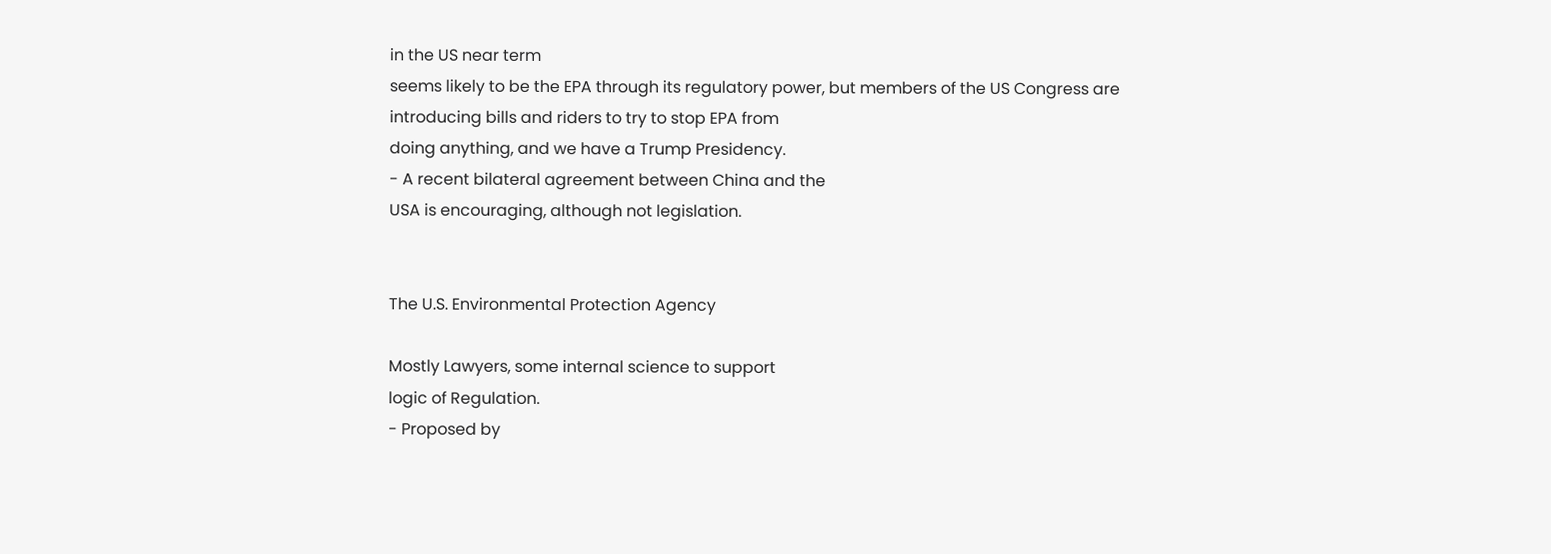in the US near term
seems likely to be the EPA through its regulatory power, but members of the US Congress are introducing bills and riders to try to stop EPA from
doing anything, and we have a Trump Presidency.
- A recent bilateral agreement between China and the
USA is encouraging, although not legislation.


The U.S. Environmental Protection Agency

Mostly Lawyers, some internal science to support
logic of Regulation.
- Proposed by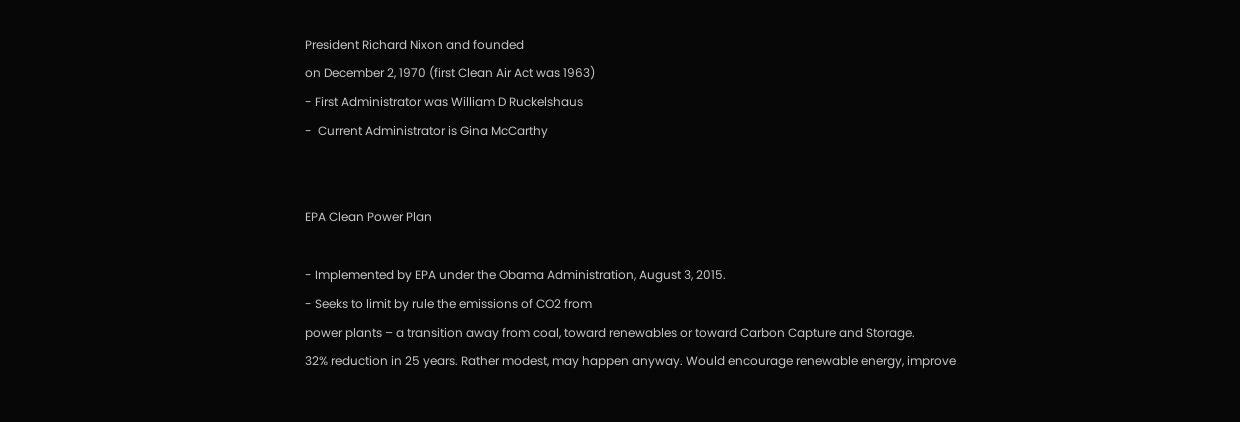President Richard Nixon and founded
on December 2, 1970 (first Clean Air Act was 1963)
- First Administrator was William D Ruckelshaus
-  Current Administrator is Gina McCarthy


EPA Clean Power Plan

- Implemented by EPA under the Obama Administration, August 3, 2015.
- Seeks to limit by rule the emissions of CO2 from
power plants – a transition away from coal, toward renewables or toward Carbon Capture and Storage.
32% reduction in 25 years. Rather modest, may happen anyway. Would encourage renewable energy, improve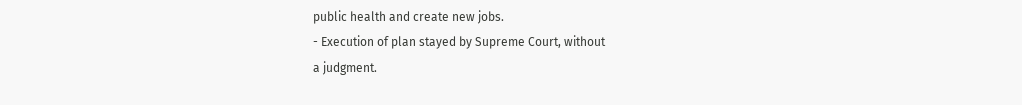public health and create new jobs.
- Execution of plan stayed by Supreme Court, without
a judgment.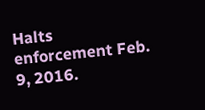Halts enforcement Feb. 9, 2016.